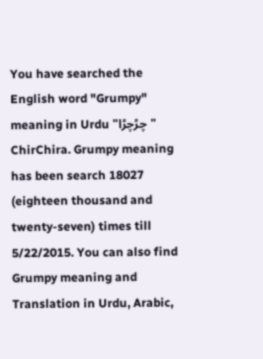You have searched the English word "Grumpy" meaning in Urdu "چڑچڑا" ChirChira. Grumpy meaning has been search 18027 (eighteen thousand and twenty-seven) times till 5/22/2015. You can also find Grumpy meaning and Translation in Urdu, Arabic,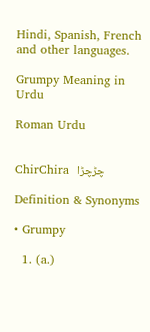Hindi, Spanish, French and other languages.

Grumpy Meaning in Urdu

Roman Urdu


ChirChira  چڑچڑا

Definition & Synonyms

• Grumpy

  1. (a.)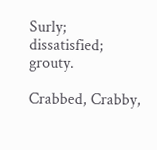Surly; dissatisfied; grouty.

Crabbed, Crabby,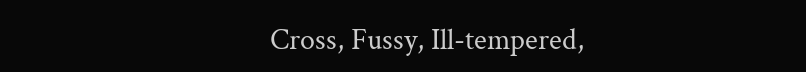Cross, Fussy, Ill-tempered,